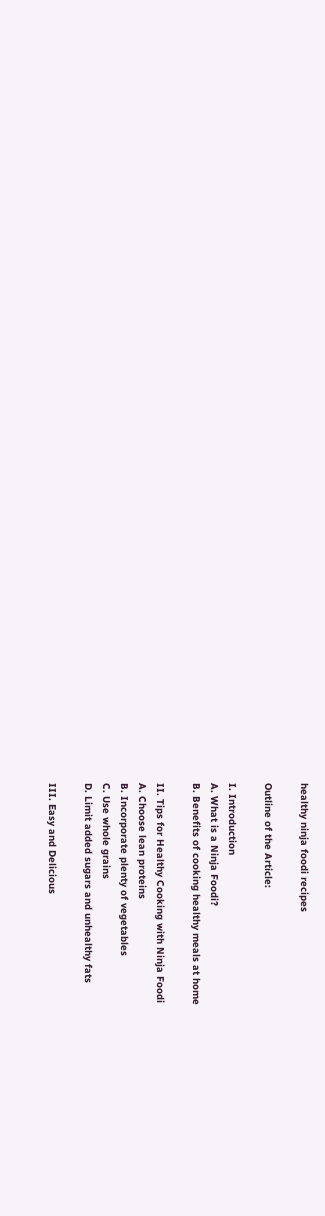healthy ninja foodi recipes

Outline of the Article:

I. Introduction
A. What is a Ninja Foodi?
B. Benefits of cooking healthy meals at home

II. Tips for Healthy Cooking with Ninja Foodi
A. Choose lean proteins
B. Incorporate plenty of vegetables
C. Use whole grains
D. Limit added sugars and unhealthy fats

III. Easy and Delicious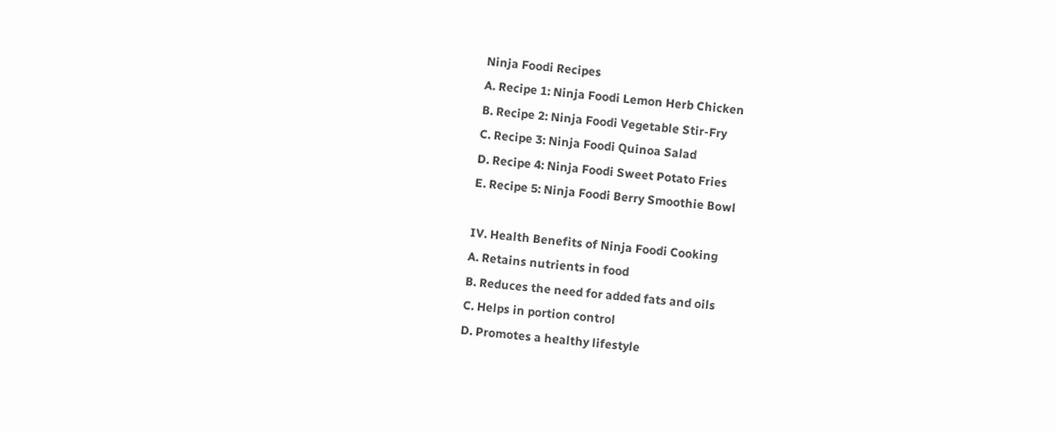Ninja Foodi Recipes
A. Recipe 1: Ninja Foodi Lemon Herb Chicken
B. Recipe 2: Ninja Foodi Vegetable Stir-Fry
C. Recipe 3: Ninja Foodi Quinoa Salad
D. Recipe 4: Ninja Foodi Sweet Potato Fries
E. Recipe 5: Ninja Foodi Berry Smoothie Bowl

IV. Health Benefits of Ninja Foodi Cooking
A. Retains nutrients in food
B. Reduces the need for added fats and oils
C. Helps in portion control
D. Promotes a healthy lifestyle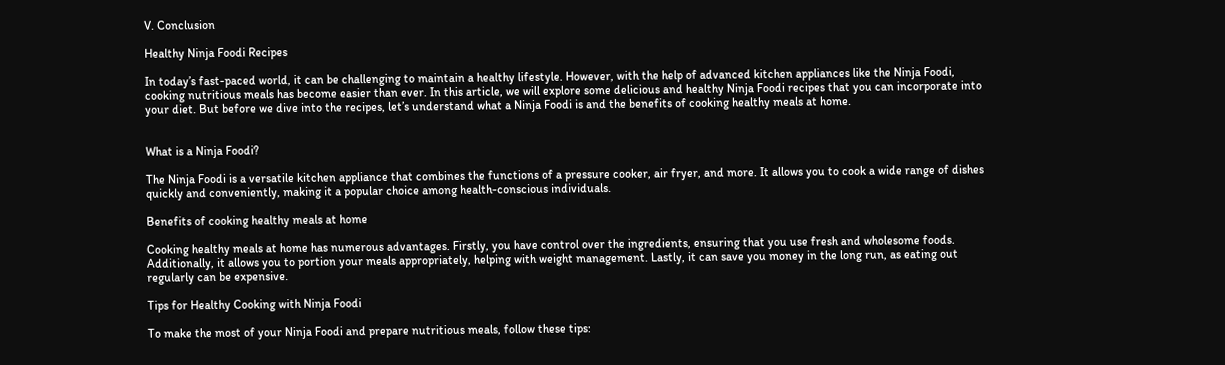V. Conclusion

Healthy Ninja Foodi Recipes

In today’s fast-paced world, it can be challenging to maintain a healthy lifestyle. However, with the help of advanced kitchen appliances like the Ninja Foodi, cooking nutritious meals has become easier than ever. In this article, we will explore some delicious and healthy Ninja Foodi recipes that you can incorporate into your diet. But before we dive into the recipes, let’s understand what a Ninja Foodi is and the benefits of cooking healthy meals at home.


What is a Ninja Foodi?

The Ninja Foodi is a versatile kitchen appliance that combines the functions of a pressure cooker, air fryer, and more. It allows you to cook a wide range of dishes quickly and conveniently, making it a popular choice among health-conscious individuals.

Benefits of cooking healthy meals at home

Cooking healthy meals at home has numerous advantages. Firstly, you have control over the ingredients, ensuring that you use fresh and wholesome foods. Additionally, it allows you to portion your meals appropriately, helping with weight management. Lastly, it can save you money in the long run, as eating out regularly can be expensive.

Tips for Healthy Cooking with Ninja Foodi

To make the most of your Ninja Foodi and prepare nutritious meals, follow these tips: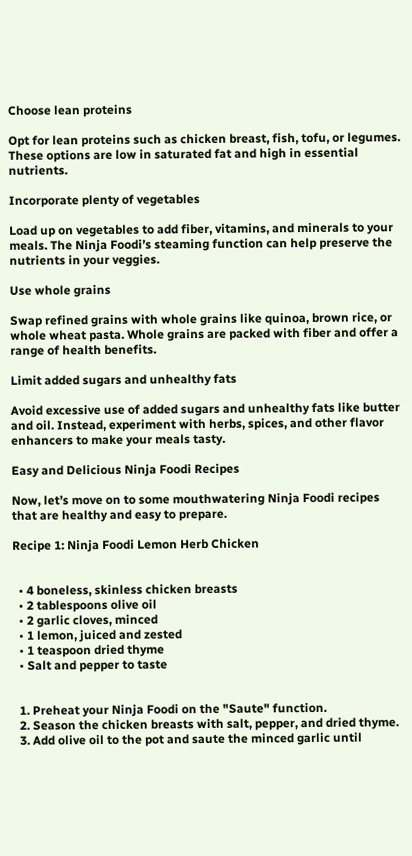Choose lean proteins

Opt for lean proteins such as chicken breast, fish, tofu, or legumes. These options are low in saturated fat and high in essential nutrients.

Incorporate plenty of vegetables

Load up on vegetables to add fiber, vitamins, and minerals to your meals. The Ninja Foodi’s steaming function can help preserve the nutrients in your veggies.

Use whole grains

Swap refined grains with whole grains like quinoa, brown rice, or whole wheat pasta. Whole grains are packed with fiber and offer a range of health benefits.

Limit added sugars and unhealthy fats

Avoid excessive use of added sugars and unhealthy fats like butter and oil. Instead, experiment with herbs, spices, and other flavor enhancers to make your meals tasty.

Easy and Delicious Ninja Foodi Recipes

Now, let’s move on to some mouthwatering Ninja Foodi recipes that are healthy and easy to prepare.

Recipe 1: Ninja Foodi Lemon Herb Chicken


  • 4 boneless, skinless chicken breasts
  • 2 tablespoons olive oil
  • 2 garlic cloves, minced
  • 1 lemon, juiced and zested
  • 1 teaspoon dried thyme
  • Salt and pepper to taste


  1. Preheat your Ninja Foodi on the "Saute" function.
  2. Season the chicken breasts with salt, pepper, and dried thyme.
  3. Add olive oil to the pot and saute the minced garlic until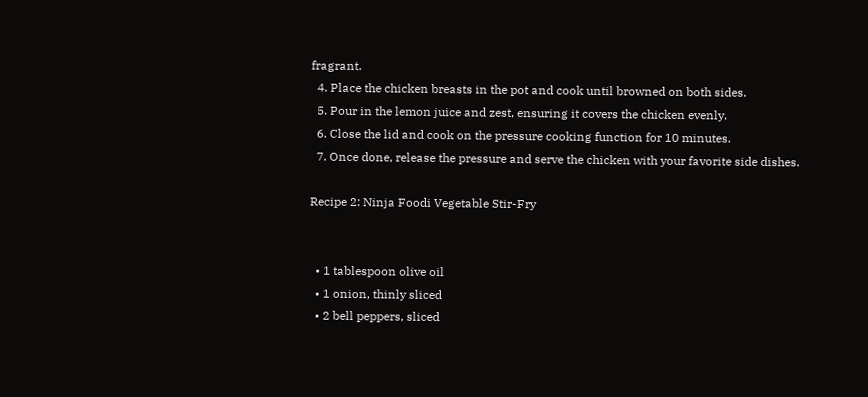fragrant.
  4. Place the chicken breasts in the pot and cook until browned on both sides.
  5. Pour in the lemon juice and zest, ensuring it covers the chicken evenly.
  6. Close the lid and cook on the pressure cooking function for 10 minutes.
  7. Once done, release the pressure and serve the chicken with your favorite side dishes.

Recipe 2: Ninja Foodi Vegetable Stir-Fry


  • 1 tablespoon olive oil
  • 1 onion, thinly sliced
  • 2 bell peppers, sliced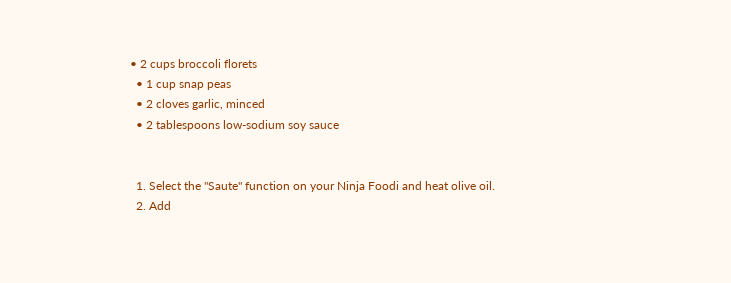• 2 cups broccoli florets
  • 1 cup snap peas
  • 2 cloves garlic, minced
  • 2 tablespoons low-sodium soy sauce


  1. Select the "Saute" function on your Ninja Foodi and heat olive oil.
  2. Add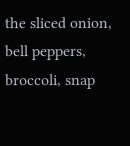the sliced onion, bell peppers, broccoli, snap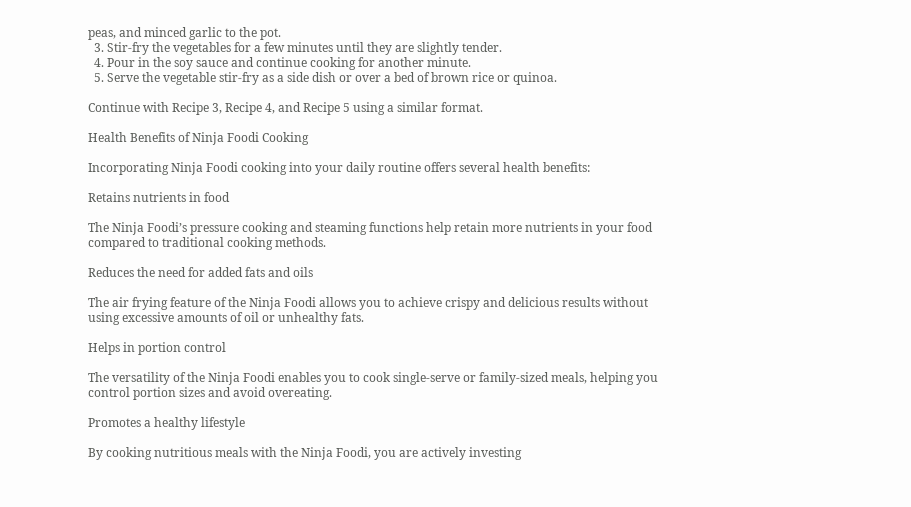peas, and minced garlic to the pot.
  3. Stir-fry the vegetables for a few minutes until they are slightly tender.
  4. Pour in the soy sauce and continue cooking for another minute.
  5. Serve the vegetable stir-fry as a side dish or over a bed of brown rice or quinoa.

Continue with Recipe 3, Recipe 4, and Recipe 5 using a similar format.

Health Benefits of Ninja Foodi Cooking

Incorporating Ninja Foodi cooking into your daily routine offers several health benefits:

Retains nutrients in food

The Ninja Foodi’s pressure cooking and steaming functions help retain more nutrients in your food compared to traditional cooking methods.

Reduces the need for added fats and oils

The air frying feature of the Ninja Foodi allows you to achieve crispy and delicious results without using excessive amounts of oil or unhealthy fats.

Helps in portion control

The versatility of the Ninja Foodi enables you to cook single-serve or family-sized meals, helping you control portion sizes and avoid overeating.

Promotes a healthy lifestyle

By cooking nutritious meals with the Ninja Foodi, you are actively investing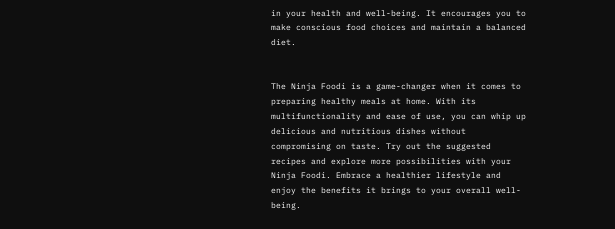in your health and well-being. It encourages you to make conscious food choices and maintain a balanced diet.


The Ninja Foodi is a game-changer when it comes to preparing healthy meals at home. With its multifunctionality and ease of use, you can whip up delicious and nutritious dishes without compromising on taste. Try out the suggested recipes and explore more possibilities with your Ninja Foodi. Embrace a healthier lifestyle and enjoy the benefits it brings to your overall well-being.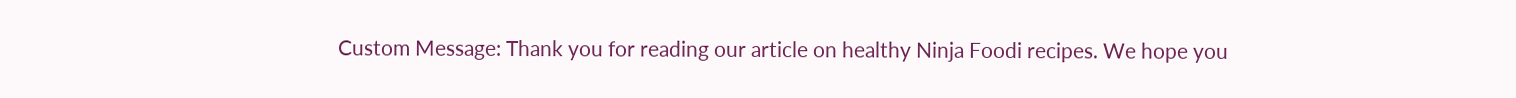Custom Message: Thank you for reading our article on healthy Ninja Foodi recipes. We hope you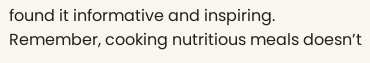found it informative and inspiring. Remember, cooking nutritious meals doesn’t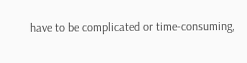have to be complicated or time-consuming,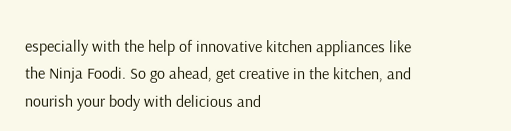especially with the help of innovative kitchen appliances like the Ninja Foodi. So go ahead, get creative in the kitchen, and nourish your body with delicious and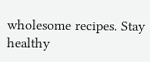wholesome recipes. Stay healthy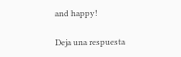and happy!

Deja una respuesta